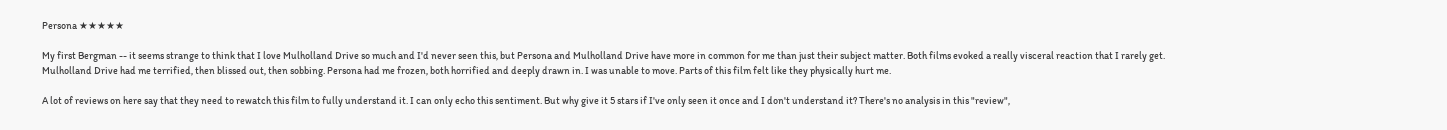Persona ★★★★★

My first Bergman -- it seems strange to think that I love Mulholland Drive so much and I'd never seen this, but Persona and Mulholland Drive have more in common for me than just their subject matter. Both films evoked a really visceral reaction that I rarely get. Mulholland Drive had me terrified, then blissed out, then sobbing. Persona had me frozen, both horrified and deeply drawn in. I was unable to move. Parts of this film felt like they physically hurt me.

A lot of reviews on here say that they need to rewatch this film to fully understand it. I can only echo this sentiment. But why give it 5 stars if I've only seen it once and I don't understand it? There's no analysis in this "review",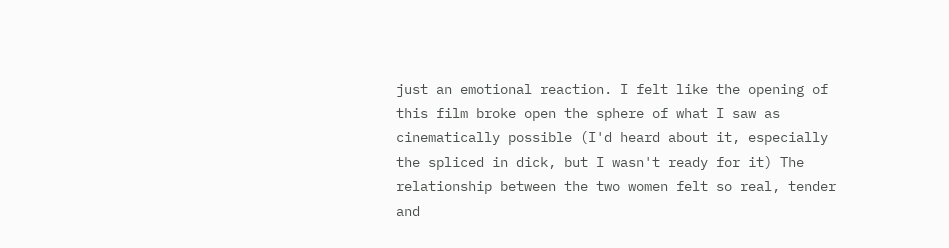just an emotional reaction. I felt like the opening of this film broke open the sphere of what I saw as cinematically possible (I'd heard about it, especially the spliced in dick, but I wasn't ready for it) The relationship between the two women felt so real, tender and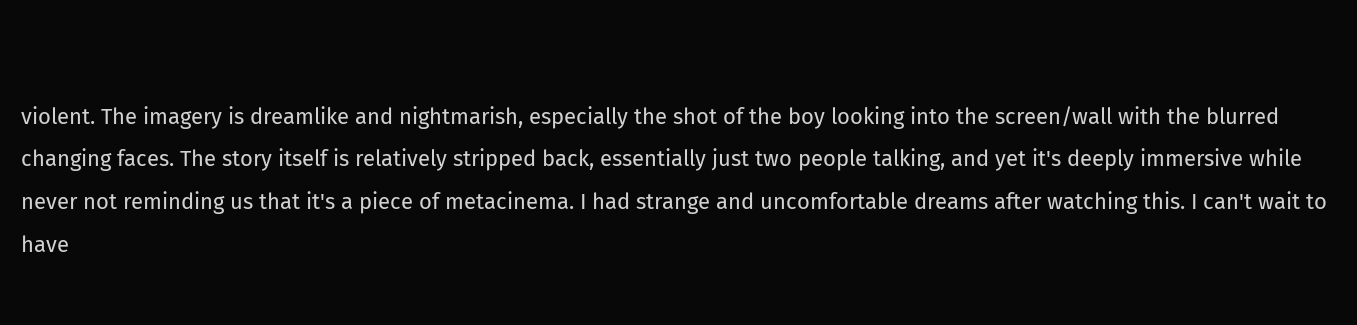violent. The imagery is dreamlike and nightmarish, especially the shot of the boy looking into the screen/wall with the blurred changing faces. The story itself is relatively stripped back, essentially just two people talking, and yet it's deeply immersive while never not reminding us that it's a piece of metacinema. I had strange and uncomfortable dreams after watching this. I can't wait to have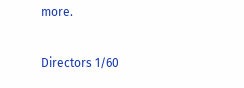more.

Directors 1/60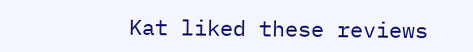Kat liked these reviews